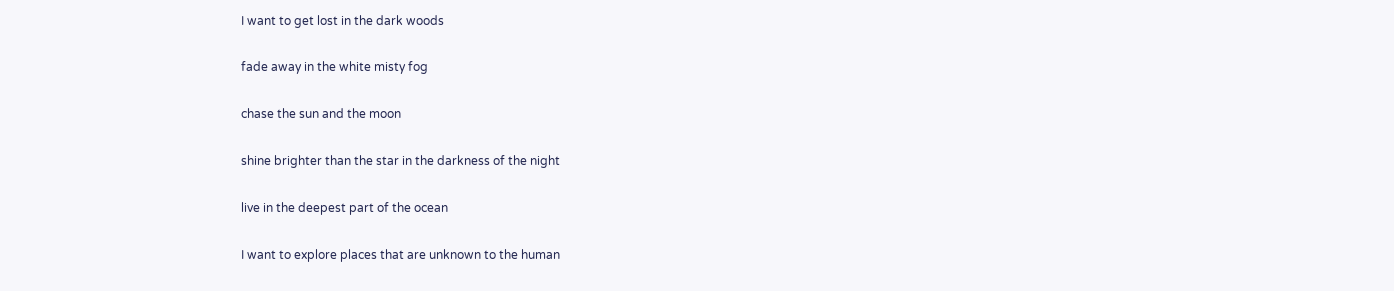I want to get lost in the dark woods

fade away in the white misty fog

chase the sun and the moon

shine brighter than the star in the darkness of the night

live in the deepest part of the ocean

I want to explore places that are unknown to the human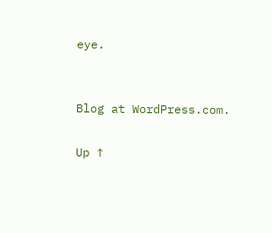eye.


Blog at WordPress.com.

Up ↑